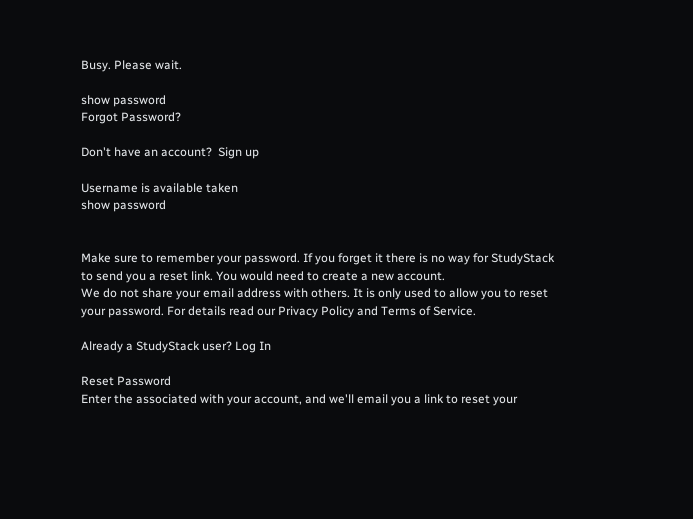Busy. Please wait.

show password
Forgot Password?

Don't have an account?  Sign up

Username is available taken
show password


Make sure to remember your password. If you forget it there is no way for StudyStack to send you a reset link. You would need to create a new account.
We do not share your email address with others. It is only used to allow you to reset your password. For details read our Privacy Policy and Terms of Service.

Already a StudyStack user? Log In

Reset Password
Enter the associated with your account, and we'll email you a link to reset your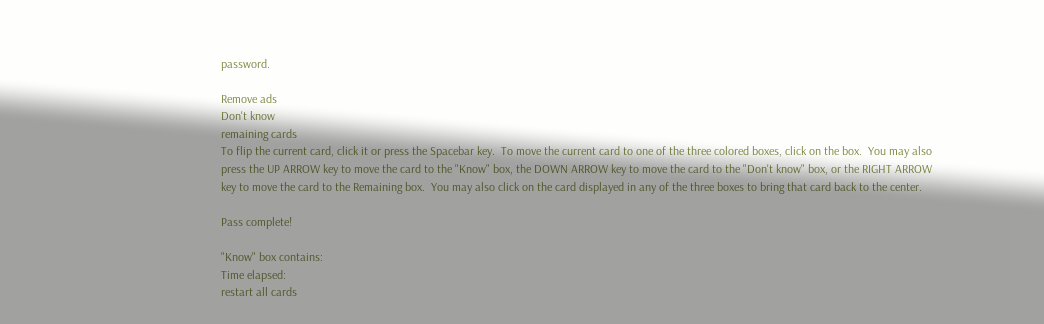password.

Remove ads
Don't know
remaining cards
To flip the current card, click it or press the Spacebar key.  To move the current card to one of the three colored boxes, click on the box.  You may also press the UP ARROW key to move the card to the "Know" box, the DOWN ARROW key to move the card to the "Don't know" box, or the RIGHT ARROW key to move the card to the Remaining box.  You may also click on the card displayed in any of the three boxes to bring that card back to the center.

Pass complete!

"Know" box contains:
Time elapsed:
restart all cards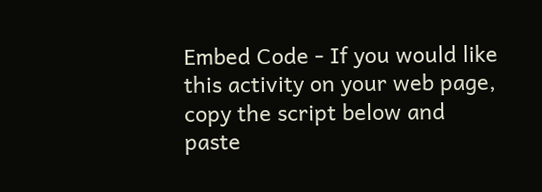Embed Code - If you would like this activity on your web page, copy the script below and paste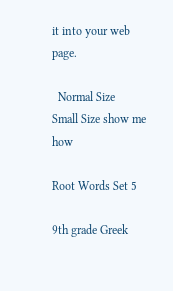it into your web page.

  Normal Size     Small Size show me how

Root Words Set 5

9th grade Greek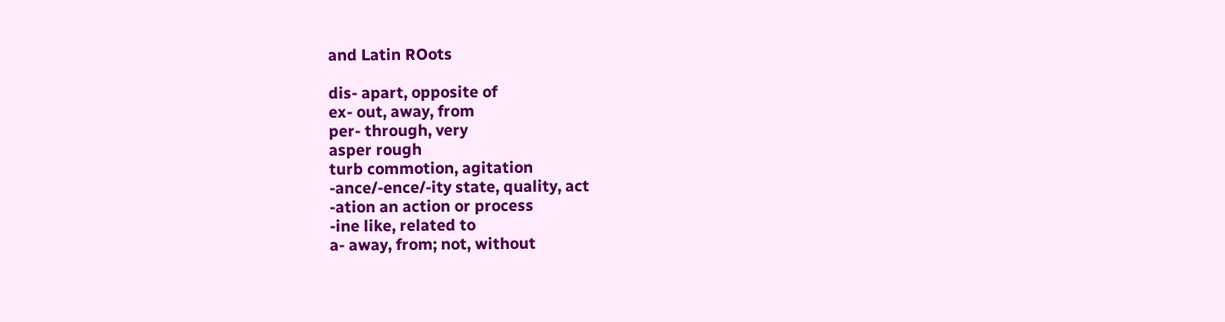and Latin ROots

dis- apart, opposite of
ex- out, away, from
per- through, very
asper rough
turb commotion, agitation
-ance/-ence/-ity state, quality, act
-ation an action or process
-ine like, related to
a- away, from; not, without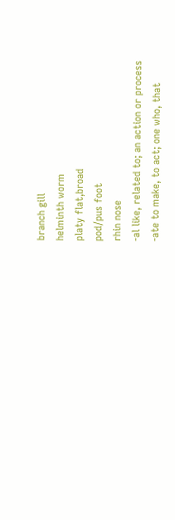branch gill
helminth worm
platy flat,broad
pod/pus foot
rhin nose
-al like, related to; an action or process
-ate to make, to act; one who, that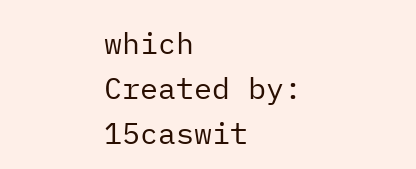which
Created by: 15caswit